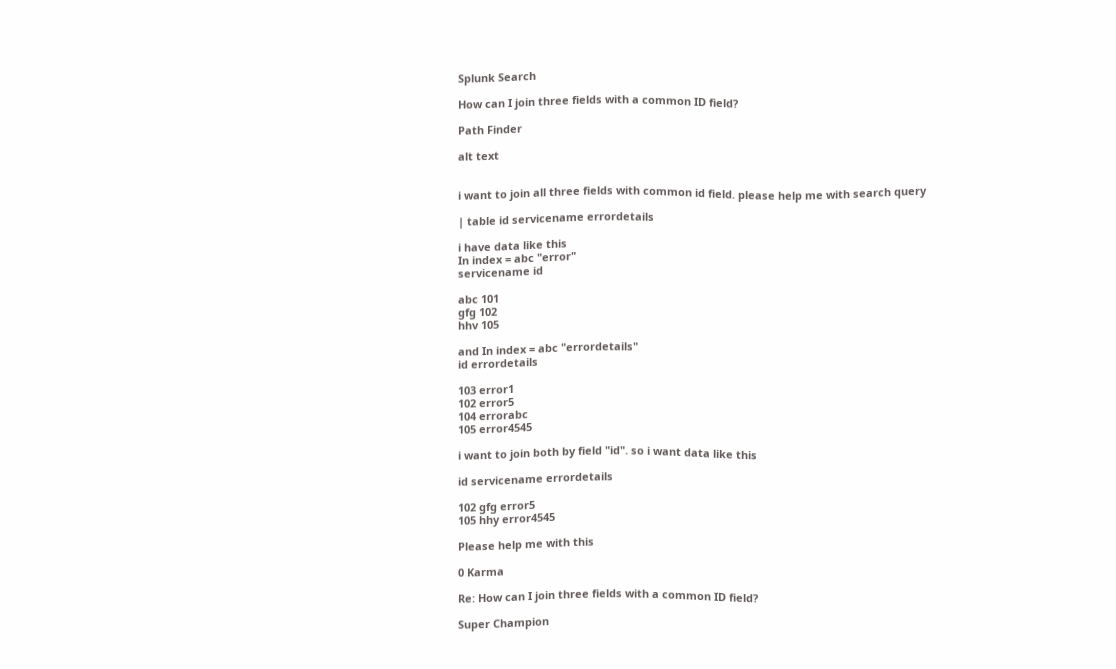Splunk Search

How can I join three fields with a common ID field?

Path Finder

alt text


i want to join all three fields with common id field. please help me with search query

| table id servicename errordetails

i have data like this
In index = abc "error"
servicename id

abc 101
gfg 102
hhv 105

and In index = abc "errordetails"
id errordetails

103 error1
102 error5
104 errorabc
105 error4545

i want to join both by field "id". so i want data like this

id servicename errordetails

102 gfg error5
105 hhy error4545

Please help me with this

0 Karma

Re: How can I join three fields with a common ID field?

Super Champion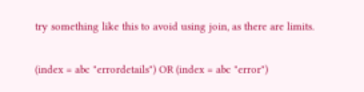try something like this to avoid using join, as there are limits.

(index = abc "errordetails") OR (index = abc "error")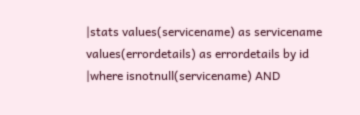|stats values(servicename) as servicename values(errordetails) as errordetails by id
|where isnotnull(servicename) AND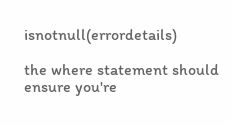isnotnull(errordetails)

the where statement should ensure you're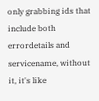only grabbing ids that include both errordetails and servicename, without it, it's like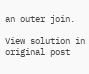an outer join.

View solution in original post